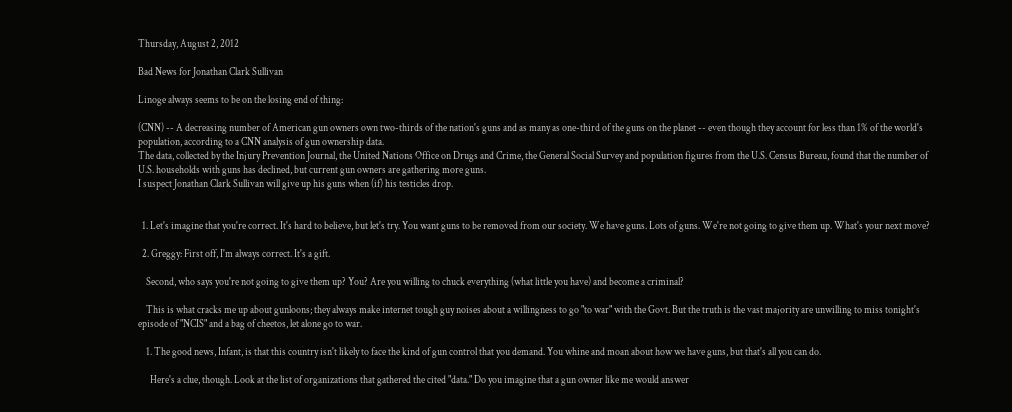Thursday, August 2, 2012

Bad News for Jonathan Clark Sullivan

Linoge always seems to be on the losing end of thing:

(CNN) -- A decreasing number of American gun owners own two-thirds of the nation's guns and as many as one-third of the guns on the planet -- even though they account for less than 1% of the world's population, according to a CNN analysis of gun ownership data.
The data, collected by the Injury Prevention Journal, the United Nations Office on Drugs and Crime, the General Social Survey and population figures from the U.S. Census Bureau, found that the number of U.S. households with guns has declined, but current gun owners are gathering more guns.
I suspect Jonathan Clark Sullivan will give up his guns when (if) his testicles drop.


  1. Let's imagine that you're correct. It's hard to believe, but let's try. You want guns to be removed from our society. We have guns. Lots of guns. We're not going to give them up. What's your next move?

  2. Greggy: First off, I'm always correct. It's a gift.

    Second, who says you're not going to give them up? You? Are you willing to chuck everything (what little you have) and become a criminal?

    This is what cracks me up about gunloons; they always make internet tough guy noises about a willingness to go "to war" with the Govt. But the truth is the vast majority are unwilling to miss tonight's episode of "NCIS" and a bag of cheetos, let alone go to war.

    1. The good news, Infant, is that this country isn't likely to face the kind of gun control that you demand. You whine and moan about how we have guns, but that's all you can do.

      Here's a clue, though. Look at the list of organizations that gathered the cited "data." Do you imagine that a gun owner like me would answer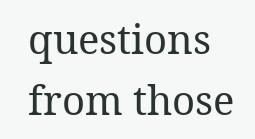questions from those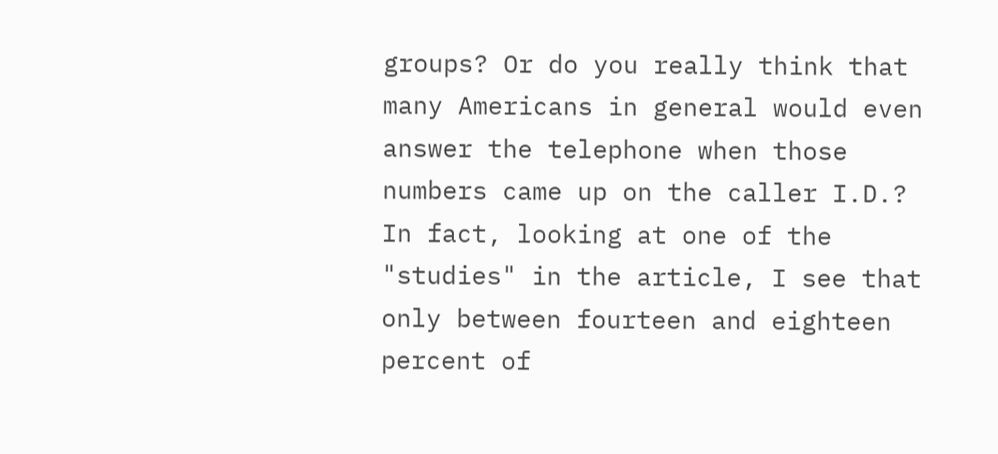groups? Or do you really think that many Americans in general would even answer the telephone when those numbers came up on the caller I.D.? In fact, looking at one of the "studies" in the article, I see that only between fourteen and eighteen percent of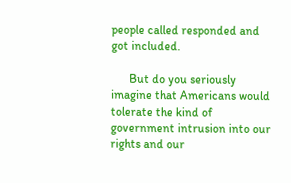people called responded and got included.

      But do you seriously imagine that Americans would tolerate the kind of government intrusion into our rights and our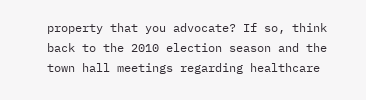property that you advocate? If so, think back to the 2010 election season and the town hall meetings regarding healthcare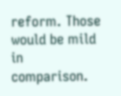reform. Those would be mild in comparison.